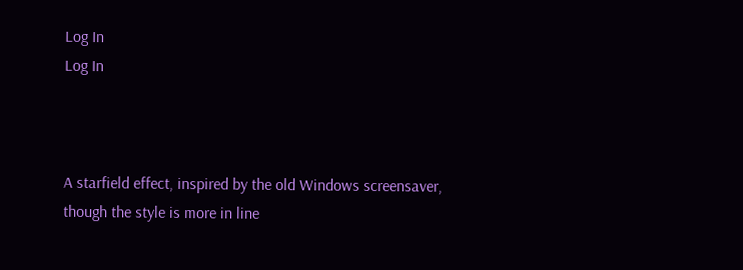Log In
Log In



A starfield effect, inspired by the old Windows screensaver, though the style is more in line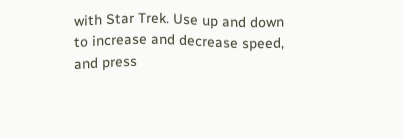with Star Trek. Use up and down to increase and decrease speed, and press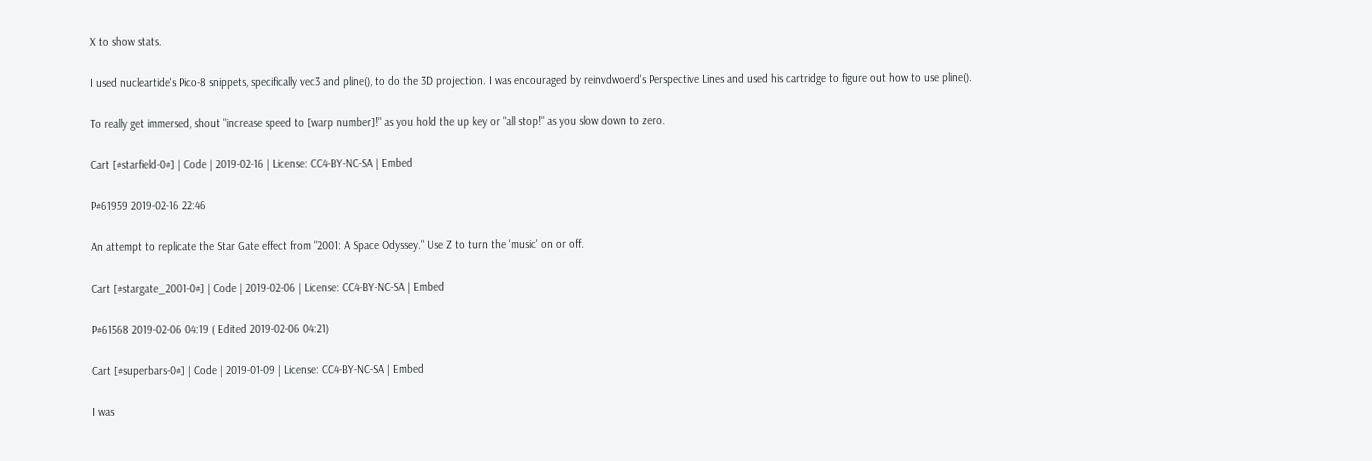X to show stats.

I used nucleartide's Pico-8 snippets, specifically vec3 and pline(), to do the 3D projection. I was encouraged by reinvdwoerd's Perspective Lines and used his cartridge to figure out how to use pline().

To really get immersed, shout "increase speed to [warp number]!" as you hold the up key or "all stop!" as you slow down to zero.

Cart [#starfield-0#] | Code | 2019-02-16 | License: CC4-BY-NC-SA | Embed

P#61959 2019-02-16 22:46

An attempt to replicate the Star Gate effect from "2001: A Space Odyssey." Use Z to turn the 'music' on or off.

Cart [#stargate_2001-0#] | Code | 2019-02-06 | License: CC4-BY-NC-SA | Embed

P#61568 2019-02-06 04:19 ( Edited 2019-02-06 04:21)

Cart [#superbars-0#] | Code | 2019-01-09 | License: CC4-BY-NC-SA | Embed

I was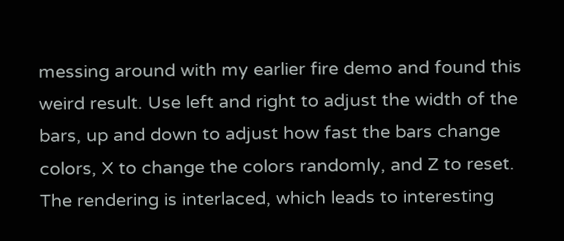messing around with my earlier fire demo and found this weird result. Use left and right to adjust the width of the bars, up and down to adjust how fast the bars change colors, X to change the colors randomly, and Z to reset. The rendering is interlaced, which leads to interesting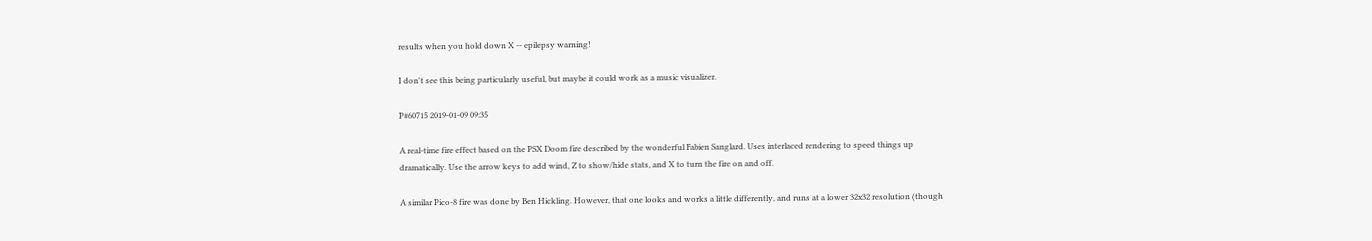results when you hold down X -- epilepsy warning!

I don't see this being particularly useful, but maybe it could work as a music visualizer.

P#60715 2019-01-09 09:35

A real-time fire effect based on the PSX Doom fire described by the wonderful Fabien Sanglard. Uses interlaced rendering to speed things up dramatically. Use the arrow keys to add wind, Z to show/hide stats, and X to turn the fire on and off.

A similar Pico-8 fire was done by Ben Hickling. However, that one looks and works a little differently, and runs at a lower 32x32 resolution (though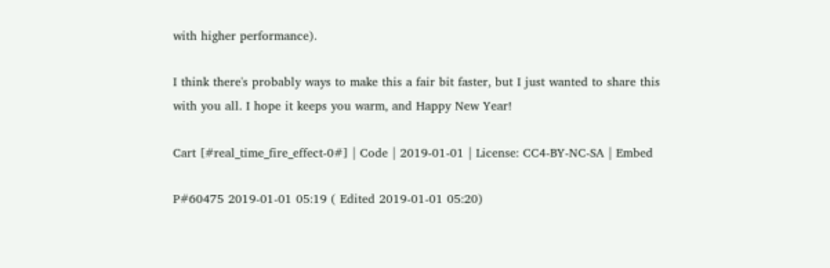with higher performance).

I think there's probably ways to make this a fair bit faster, but I just wanted to share this with you all. I hope it keeps you warm, and Happy New Year!

Cart [#real_time_fire_effect-0#] | Code | 2019-01-01 | License: CC4-BY-NC-SA | Embed

P#60475 2019-01-01 05:19 ( Edited 2019-01-01 05:20)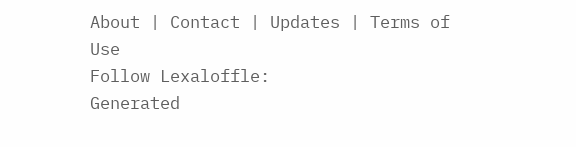About | Contact | Updates | Terms of Use
Follow Lexaloffle:
Generated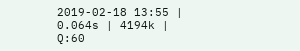2019-02-18 13:55 | 0.064s | 4194k | Q:60